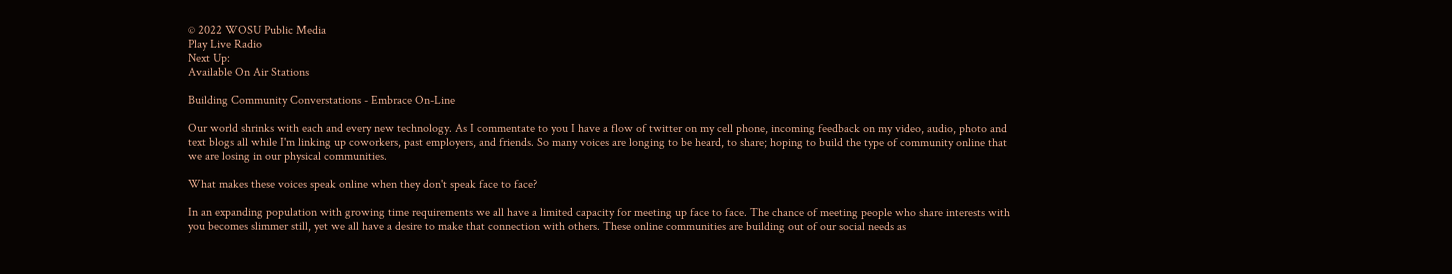© 2022 WOSU Public Media
Play Live Radio
Next Up:
Available On Air Stations

Building Community Converstations - Embrace On-Line

Our world shrinks with each and every new technology. As I commentate to you I have a flow of twitter on my cell phone, incoming feedback on my video, audio, photo and text blogs all while I'm linking up coworkers, past employers, and friends. So many voices are longing to be heard, to share; hoping to build the type of community online that we are losing in our physical communities.

What makes these voices speak online when they don't speak face to face?

In an expanding population with growing time requirements we all have a limited capacity for meeting up face to face. The chance of meeting people who share interests with you becomes slimmer still, yet we all have a desire to make that connection with others. These online communities are building out of our social needs as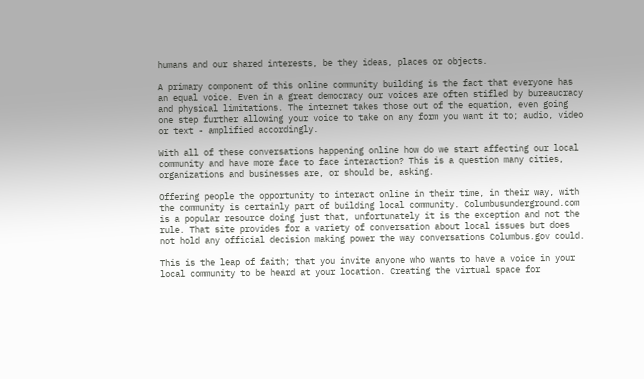humans and our shared interests, be they ideas, places or objects.

A primary component of this online community building is the fact that everyone has an equal voice. Even in a great democracy our voices are often stifled by bureaucracy and physical limitations. The internet takes those out of the equation, even going one step further allowing your voice to take on any form you want it to; audio, video or text - amplified accordingly.

With all of these conversations happening online how do we start affecting our local community and have more face to face interaction? This is a question many cities, organizations and businesses are, or should be, asking.

Offering people the opportunity to interact online in their time, in their way, with the community is certainly part of building local community. Columbusunderground.com is a popular resource doing just that, unfortunately it is the exception and not the rule. That site provides for a variety of conversation about local issues but does not hold any official decision making power the way conversations Columbus.gov could.

This is the leap of faith; that you invite anyone who wants to have a voice in your local community to be heard at your location. Creating the virtual space for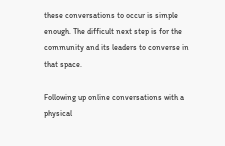these conversations to occur is simple enough. The difficult next step is for the community and its leaders to converse in that space.

Following up online conversations with a physical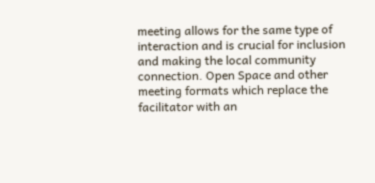meeting allows for the same type of interaction and is crucial for inclusion and making the local community connection. Open Space and other meeting formats which replace the facilitator with an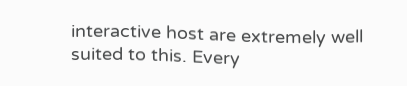interactive host are extremely well suited to this. Every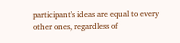participant's ideas are equal to every other ones, regardless of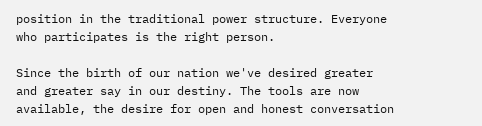position in the traditional power structure. Everyone who participates is the right person.

Since the birth of our nation we've desired greater and greater say in our destiny. The tools are now available, the desire for open and honest conversation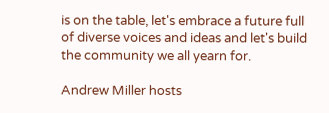is on the table, let's embrace a future full of diverse voices and ideas and let's build the community we all yearn for.

Andrew Miller hosts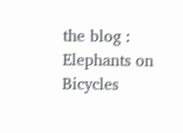the blog : Elephants on Bicycles